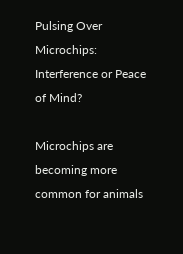Pulsing Over Microchips: Interference or Peace of Mind?

Microchips are becoming more common for animals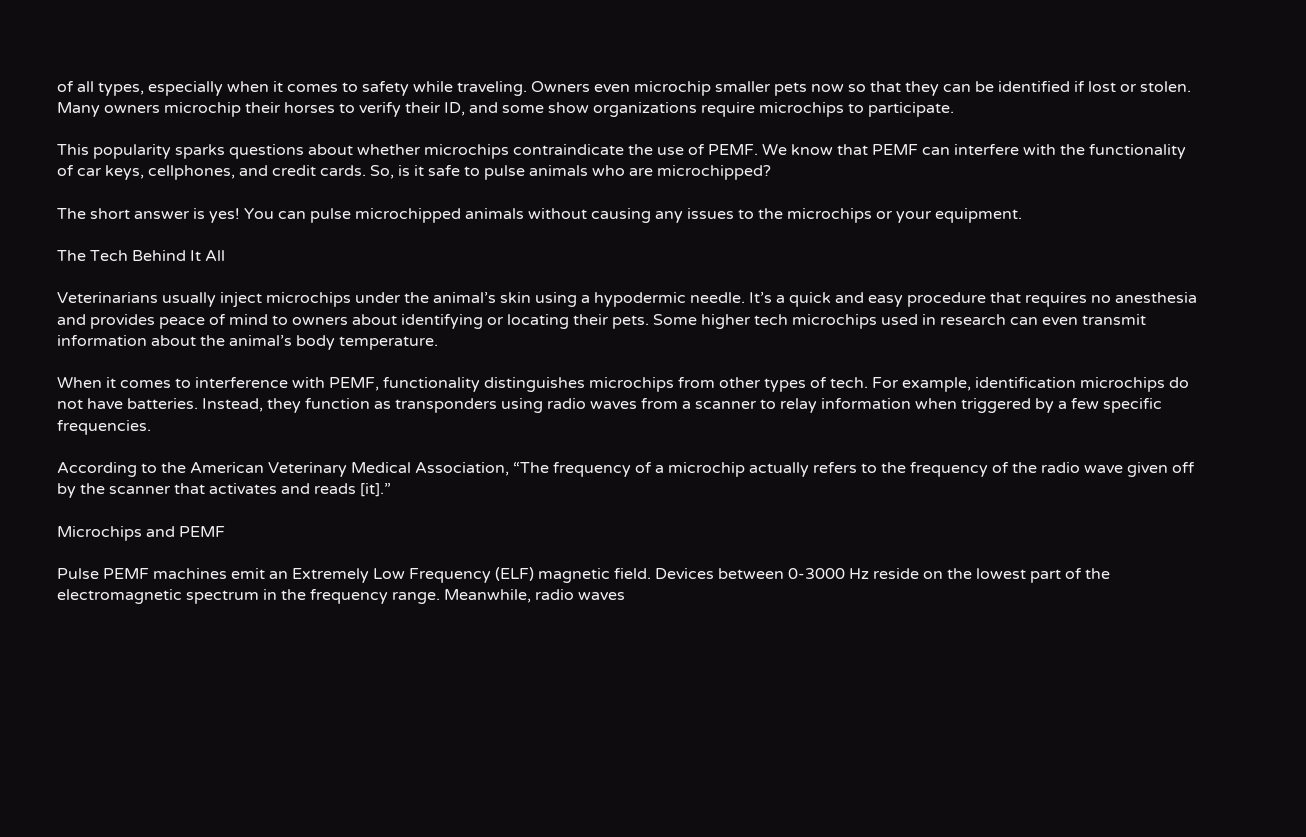of all types, especially when it comes to safety while traveling. Owners even microchip smaller pets now so that they can be identified if lost or stolen. Many owners microchip their horses to verify their ID, and some show organizations require microchips to participate.

This popularity sparks questions about whether microchips contraindicate the use of PEMF. We know that PEMF can interfere with the functionality of car keys, cellphones, and credit cards. So, is it safe to pulse animals who are microchipped?

The short answer is yes! You can pulse microchipped animals without causing any issues to the microchips or your equipment.

The Tech Behind It All

Veterinarians usually inject microchips under the animal’s skin using a hypodermic needle. It’s a quick and easy procedure that requires no anesthesia and provides peace of mind to owners about identifying or locating their pets. Some higher tech microchips used in research can even transmit information about the animal’s body temperature.

When it comes to interference with PEMF, functionality distinguishes microchips from other types of tech. For example, identification microchips do not have batteries. Instead, they function as transponders using radio waves from a scanner to relay information when triggered by a few specific frequencies.

According to the American Veterinary Medical Association, “The frequency of a microchip actually refers to the frequency of the radio wave given off by the scanner that activates and reads [it].”

Microchips and PEMF

Pulse PEMF machines emit an Extremely Low Frequency (ELF) magnetic field. Devices between 0-3000 Hz reside on the lowest part of the electromagnetic spectrum in the frequency range. Meanwhile, radio waves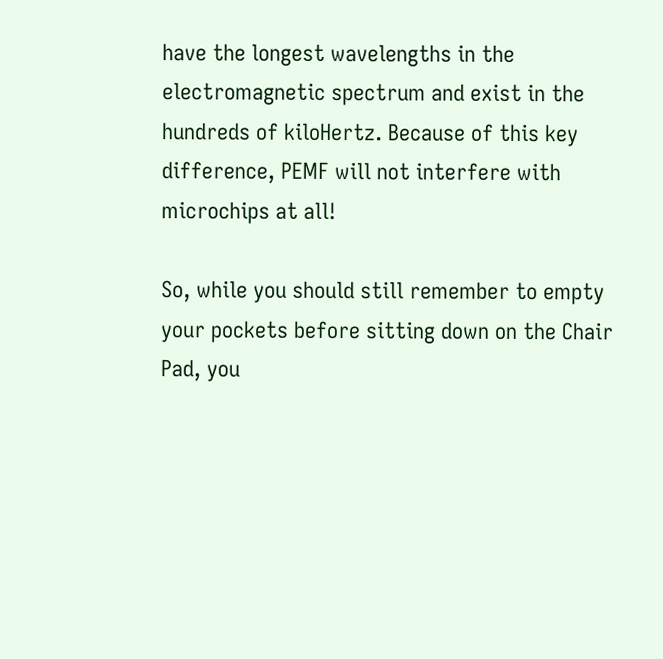have the longest wavelengths in the electromagnetic spectrum and exist in the hundreds of kiloHertz. Because of this key difference, PEMF will not interfere with microchips at all!

So, while you should still remember to empty your pockets before sitting down on the Chair Pad, you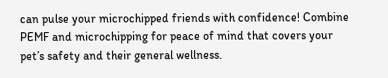can pulse your microchipped friends with confidence! Combine PEMF and microchipping for peace of mind that covers your pet’s safety and their general wellness.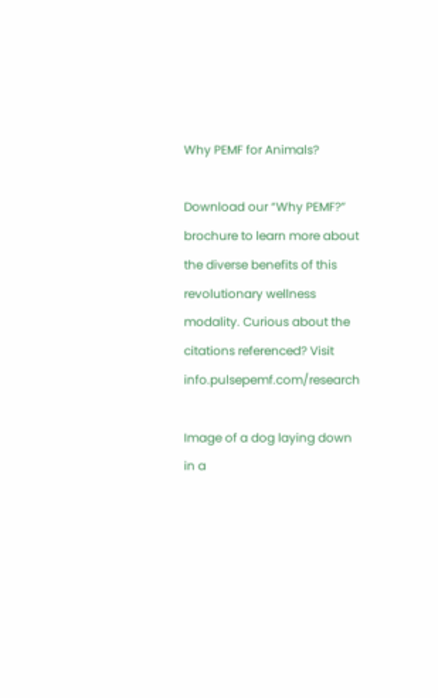Why PEMF for Animals?

Download our “Why PEMF?” brochure to learn more about the diverse benefits of this revolutionary wellness modality. Curious about the citations referenced? Visit info.pulsepemf.com/research

Image of a dog laying down in a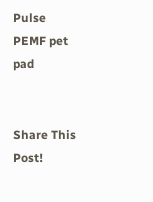Pulse PEMF pet pad


Share This Post!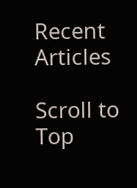Recent Articles

Scroll to Top